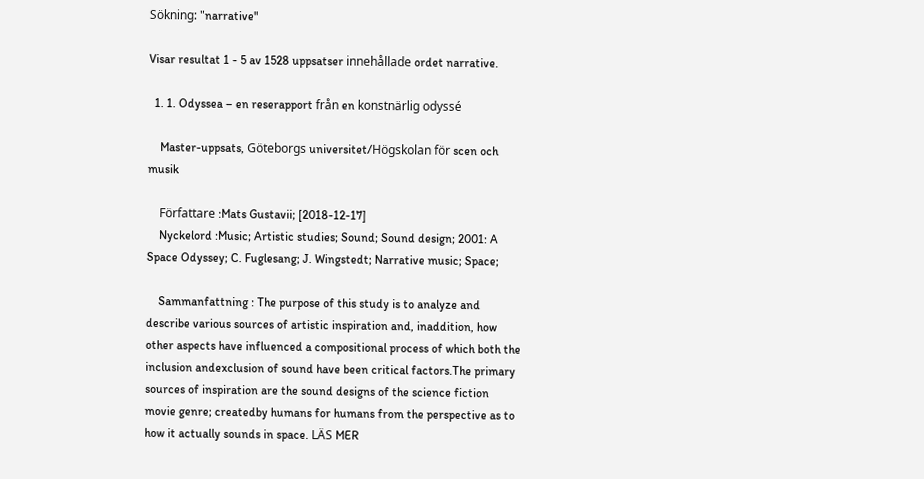Sökning: "narrative"

Visar resultat 1 - 5 av 1528 uppsatser innehållade ordet narrative.

  1. 1. Odyssea – en reserapport från en konstnärlig odyssé

    Master-uppsats, Göteborgs universitet/Högskolan för scen och musik

    Författare :Mats Gustavii; [2018-12-17]
    Nyckelord :Music; Artistic studies; Sound; Sound design; 2001: A Space Odyssey; C. Fuglesang; J. Wingstedt; Narrative music; Space;

    Sammanfattning : The purpose of this study is to analyze and describe various sources of artistic inspiration and, inaddition, how other aspects have influenced a compositional process of which both the inclusion andexclusion of sound have been critical factors.The primary sources of inspiration are the sound designs of the science fiction movie genre; createdby humans for humans from the perspective as to how it actually sounds in space. LÄS MER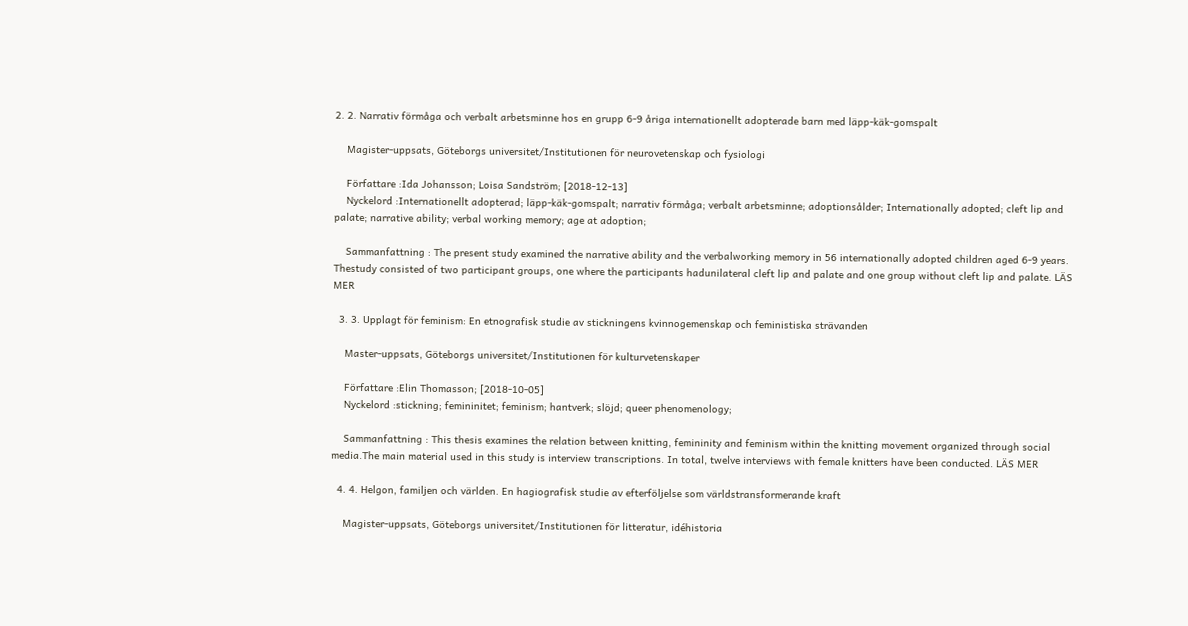2. 2. Narrativ förmåga och verbalt arbetsminne hos en grupp 6-9 åriga internationellt adopterade barn med läpp-käk-gomspalt

    Magister-uppsats, Göteborgs universitet/Institutionen för neurovetenskap och fysiologi

    Författare :Ida Johansson; Loisa Sandström; [2018-12-13]
    Nyckelord :Internationellt adopterad; läpp-käk-gomspalt; narrativ förmåga; verbalt arbetsminne; adoptionsålder; Internationally adopted; cleft lip and palate; narrative ability; verbal working memory; age at adoption;

    Sammanfattning : The present study examined the narrative ability and the verbalworking memory in 56 internationally adopted children aged 6-9 years. Thestudy consisted of two participant groups, one where the participants hadunilateral cleft lip and palate and one group without cleft lip and palate. LÄS MER

  3. 3. Upplagt för feminism: En etnografisk studie av stickningens kvinnogemenskap och feministiska strävanden

    Master-uppsats, Göteborgs universitet/Institutionen för kulturvetenskaper

    Författare :Elin Thomasson; [2018-10-05]
    Nyckelord :stickning; femininitet; feminism; hantverk; slöjd; queer phenomenology;

    Sammanfattning : This thesis examines the relation between knitting, femininity and feminism within the knitting movement organized through social media.The main material used in this study is interview transcriptions. In total, twelve interviews with female knitters have been conducted. LÄS MER

  4. 4. Helgon, familjen och världen. En hagiografisk studie av efterföljelse som världstransformerande kraft

    Magister-uppsats, Göteborgs universitet/Institutionen för litteratur, idéhistoria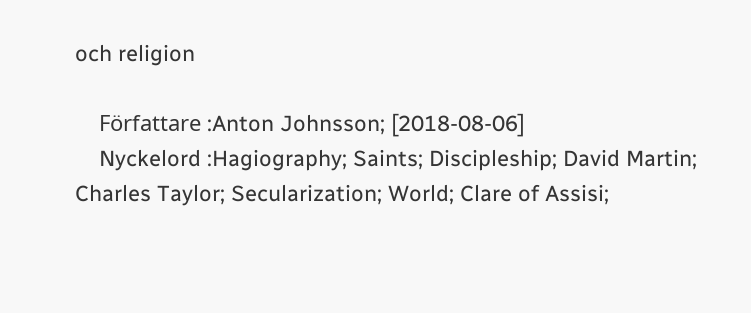och religion

    Författare :Anton Johnsson; [2018-08-06]
    Nyckelord :Hagiography; Saints; Discipleship; David Martin; Charles Taylor; Secularization; World; Clare of Assisi;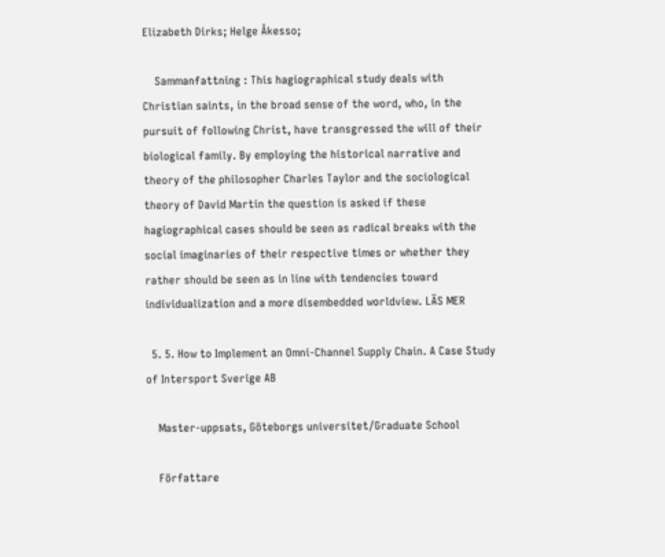Elizabeth Dirks; Helge Åkesso;

    Sammanfattning : This hagiographical study deals with Christian saints, in the broad sense of the word, who, in the pursuit of following Christ, have transgressed the will of their biological family. By employing the historical narrative and theory of the philosopher Charles Taylor and the sociological theory of David Martin the question is asked if these hagiographical cases should be seen as radical breaks with the social imaginaries of their respective times or whether they rather should be seen as in line with tendencies toward individualization and a more disembedded worldview. LÄS MER

  5. 5. How to Implement an Omni-Channel Supply Chain. A Case Study of Intersport Sverige AB

    Master-uppsats, Göteborgs universitet/Graduate School

    Författare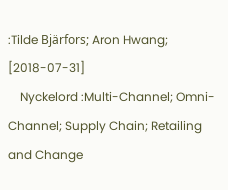:Tilde Bjärfors; Aron Hwang; [2018-07-31]
    Nyckelord :Multi-Channel; Omni-Channel; Supply Chain; Retailing and Change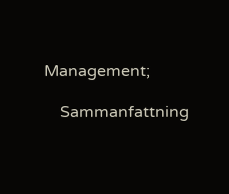Management;

    Sammanfattning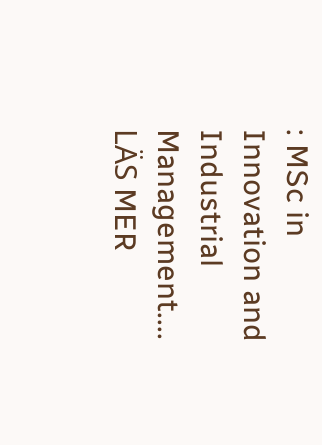: MSc in Innovation and Industrial Management.... LÄS MER